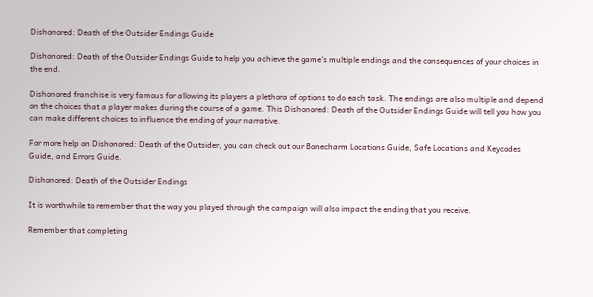Dishonored: Death of the Outsider Endings Guide

Dishonored: Death of the Outsider Endings Guide to help you achieve the game's multiple endings and the consequences of your choices in the end.

Dishonored franchise is very famous for allowing its players a plethora of options to do each task. The endings are also multiple and depend on the choices that a player makes during the course of a game. This Dishonored: Death of the Outsider Endings Guide will tell you how you can make different choices to influence the ending of your narrative.

For more help on Dishonored: Death of the Outsider, you can check out our Bonecharm Locations Guide, Safe Locations and Keycodes Guide, and Errors Guide.

Dishonored: Death of the Outsider Endings

It is worthwhile to remember that the way you played through the campaign will also impact the ending that you receive.

Remember that completing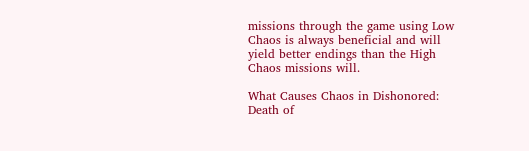missions through the game using Low Chaos is always beneficial and will yield better endings than the High Chaos missions will.

What Causes Chaos in Dishonored: Death of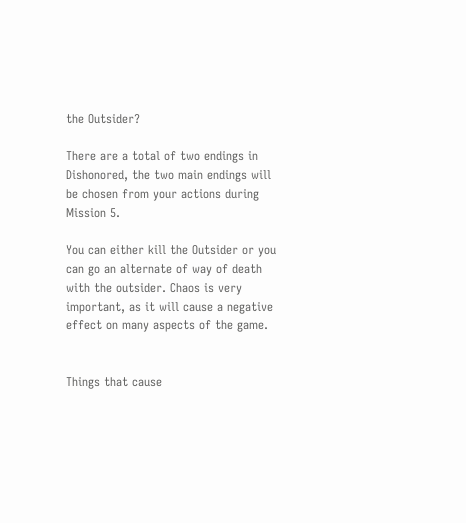the Outsider?

There are a total of two endings in Dishonored, the two main endings will be chosen from your actions during Mission 5.

You can either kill the Outsider or you can go an alternate of way of death with the outsider. Chaos is very important, as it will cause a negative effect on many aspects of the game.


Things that cause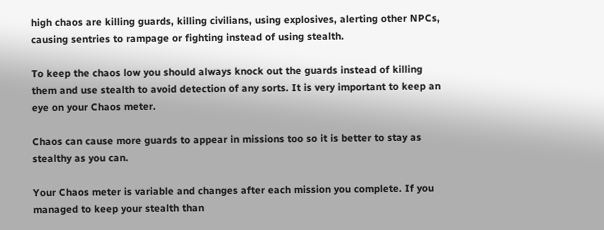high chaos are killing guards, killing civilians, using explosives, alerting other NPCs, causing sentries to rampage or fighting instead of using stealth.

To keep the chaos low you should always knock out the guards instead of killing them and use stealth to avoid detection of any sorts. It is very important to keep an eye on your Chaos meter.

Chaos can cause more guards to appear in missions too so it is better to stay as stealthy as you can.

Your Chaos meter is variable and changes after each mission you complete. If you managed to keep your stealth than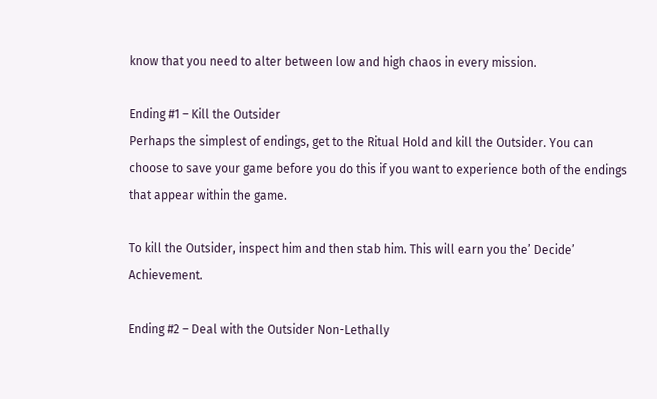know that you need to alter between low and high chaos in every mission.

Ending #1 – Kill the Outsider
Perhaps the simplest of endings, get to the Ritual Hold and kill the Outsider. You can choose to save your game before you do this if you want to experience both of the endings that appear within the game.

To kill the Outsider, inspect him and then stab him. This will earn you the’ Decide’ Achievement.

Ending #2 – Deal with the Outsider Non-Lethally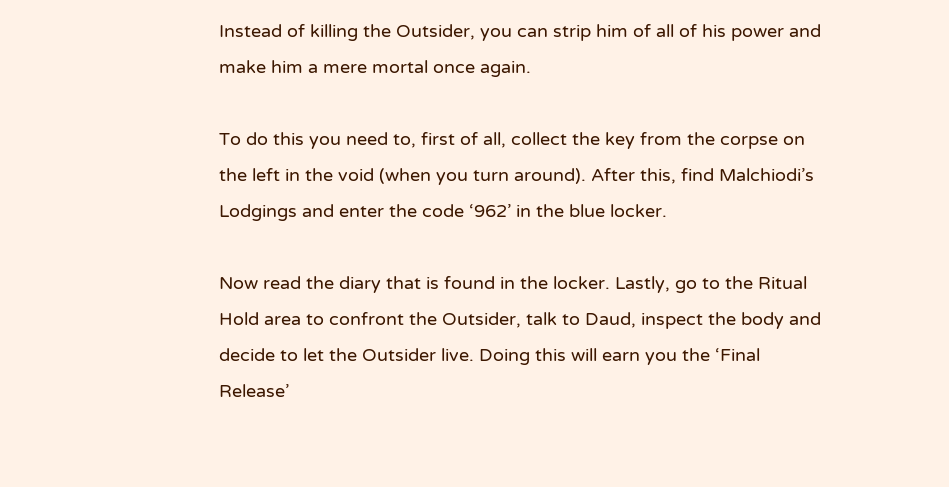Instead of killing the Outsider, you can strip him of all of his power and make him a mere mortal once again.

To do this you need to, first of all, collect the key from the corpse on the left in the void (when you turn around). After this, find Malchiodi’s Lodgings and enter the code ‘962’ in the blue locker.

Now read the diary that is found in the locker. Lastly, go to the Ritual Hold area to confront the Outsider, talk to Daud, inspect the body and decide to let the Outsider live. Doing this will earn you the ‘Final Release’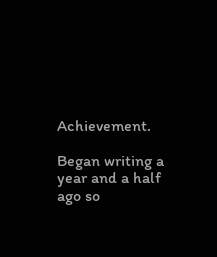Achievement.

Began writing a year and a half ago so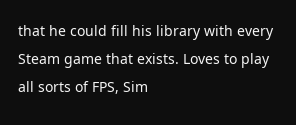that he could fill his library with every Steam game that exists. Loves to play all sorts of FPS, Sim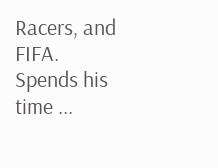Racers, and FIFA. Spends his time ...